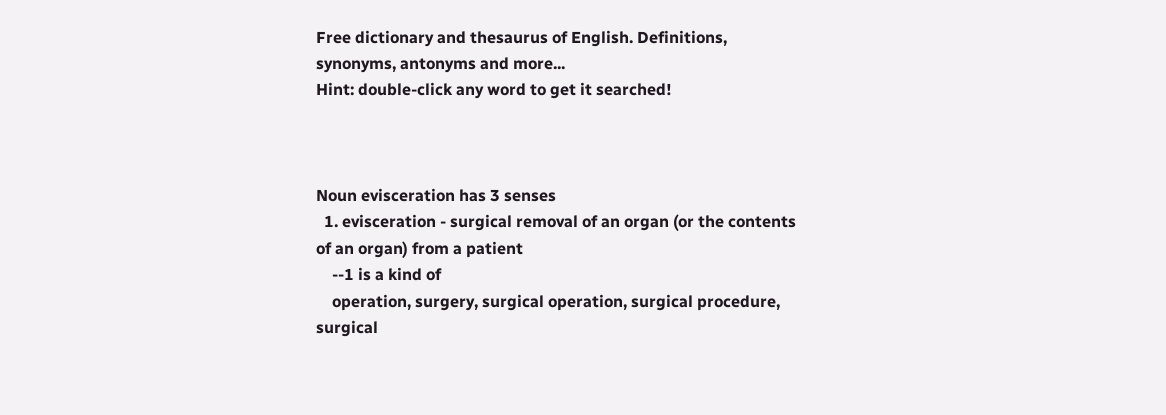Free dictionary and thesaurus of English. Definitions, synonyms, antonyms and more...
Hint: double-click any word to get it searched!



Noun evisceration has 3 senses
  1. evisceration - surgical removal of an organ (or the contents of an organ) from a patient
    --1 is a kind of
    operation, surgery, surgical operation, surgical procedure, surgical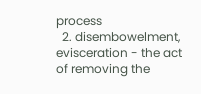process
  2. disembowelment, evisceration - the act of removing the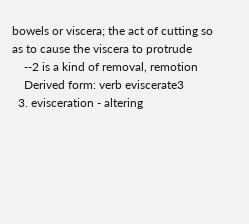bowels or viscera; the act of cutting so as to cause the viscera to protrude
    --2 is a kind of removal, remotion
    Derived form: verb eviscerate3
  3. evisceration - altering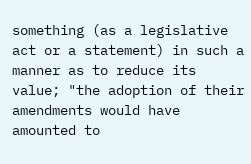something (as a legislative act or a statement) in such a manner as to reduce its value; "the adoption of their amendments would have amounted to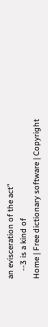an evisceration of the act"
    --3 is a kind of
Home | Free dictionary software | Copyright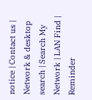notice | Contact us | Network & desktop search | Search My Network | LAN Find | Reminder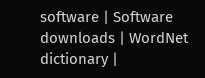software | Software downloads | WordNet dictionary |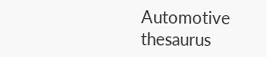Automotive thesaurus